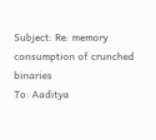Subject: Re: memory consumption of crunched binaries
To: Aaditya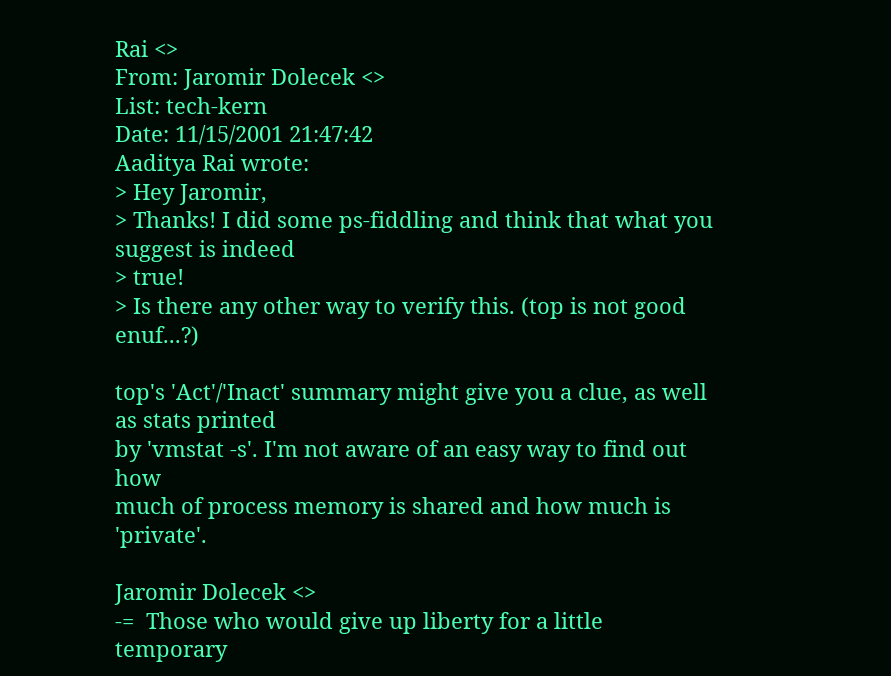Rai <>
From: Jaromir Dolecek <>
List: tech-kern
Date: 11/15/2001 21:47:42
Aaditya Rai wrote:
> Hey Jaromir,
> Thanks! I did some ps-fiddling and think that what you suggest is indeed
> true!
> Is there any other way to verify this. (top is not good enuf...?)

top's 'Act'/'Inact' summary might give you a clue, as well as stats printed
by 'vmstat -s'. I'm not aware of an easy way to find out how
much of process memory is shared and how much is 'private'.

Jaromir Dolecek <>
-=  Those who would give up liberty for a little temporary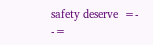safety deserve  =-
-=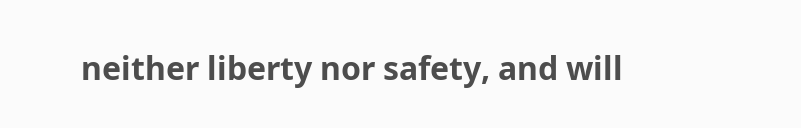neither liberty nor safety, and will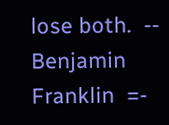lose both.  -- Benjamin Franklin  =-